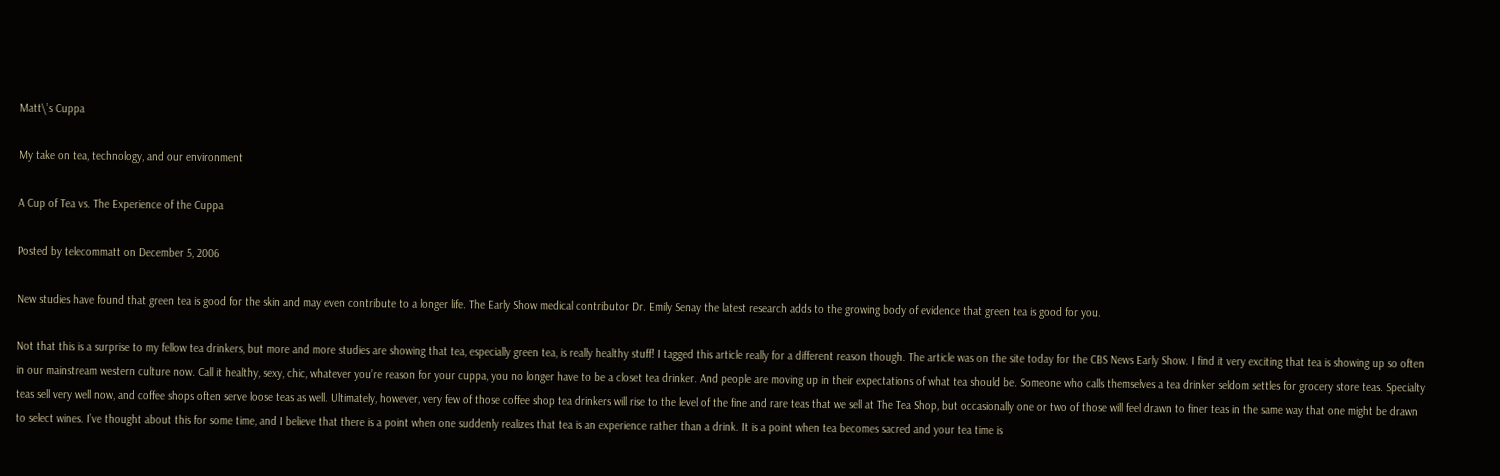Matt\’s Cuppa

My take on tea, technology, and our environment

A Cup of Tea vs. The Experience of the Cuppa

Posted by telecommatt on December 5, 2006

New studies have found that green tea is good for the skin and may even contribute to a longer life. The Early Show medical contributor Dr. Emily Senay the latest research adds to the growing body of evidence that green tea is good for you.

Not that this is a surprise to my fellow tea drinkers, but more and more studies are showing that tea, especially green tea, is really healthy stuff! I tagged this article really for a different reason though. The article was on the site today for the CBS News Early Show. I find it very exciting that tea is showing up so often in our mainstream western culture now. Call it healthy, sexy, chic, whatever you’re reason for your cuppa, you no longer have to be a closet tea drinker. And people are moving up in their expectations of what tea should be. Someone who calls themselves a tea drinker seldom settles for grocery store teas. Specialty teas sell very well now, and coffee shops often serve loose teas as well. Ultimately, however, very few of those coffee shop tea drinkers will rise to the level of the fine and rare teas that we sell at The Tea Shop, but occasionally one or two of those will feel drawn to finer teas in the same way that one might be drawn to select wines. I’ve thought about this for some time, and I believe that there is a point when one suddenly realizes that tea is an experience rather than a drink. It is a point when tea becomes sacred and your tea time is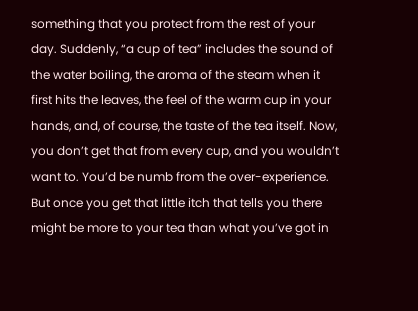something that you protect from the rest of your day. Suddenly, “a cup of tea” includes the sound of the water boiling, the aroma of the steam when it first hits the leaves, the feel of the warm cup in your hands, and, of course, the taste of the tea itself. Now, you don’t get that from every cup, and you wouldn’t want to. You’d be numb from the over-experience. But once you get that little itch that tells you there might be more to your tea than what you’ve got in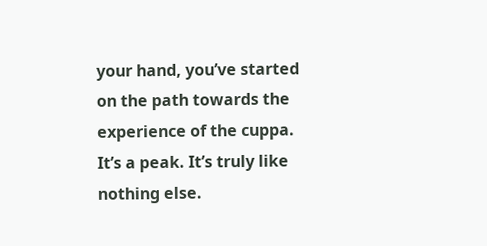your hand, you’ve started on the path towards the experience of the cuppa. It’s a peak. It’s truly like nothing else.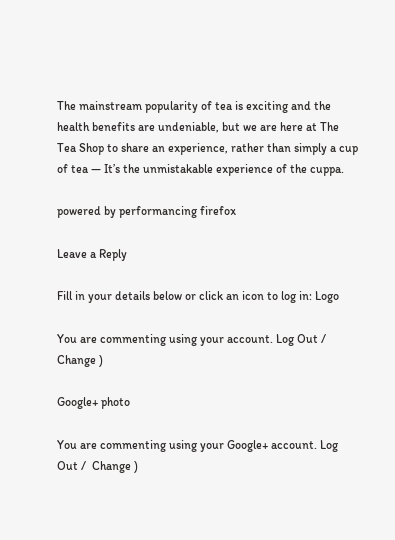The mainstream popularity of tea is exciting and the health benefits are undeniable, but we are here at The Tea Shop to share an experience, rather than simply a cup of tea — It’s the unmistakable experience of the cuppa.

powered by performancing firefox

Leave a Reply

Fill in your details below or click an icon to log in: Logo

You are commenting using your account. Log Out /  Change )

Google+ photo

You are commenting using your Google+ account. Log Out /  Change )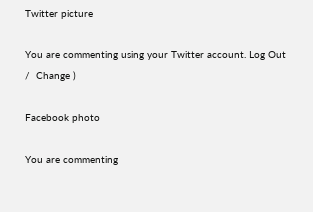Twitter picture

You are commenting using your Twitter account. Log Out /  Change )

Facebook photo

You are commenting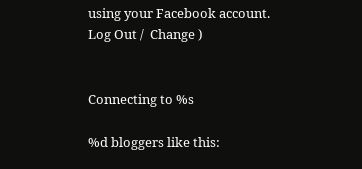using your Facebook account. Log Out /  Change )


Connecting to %s

%d bloggers like this: